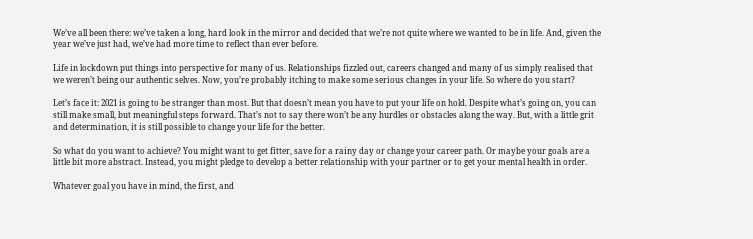We’ve all been there: we’ve taken a long, hard look in the mirror and decided that we’re not quite where we wanted to be in life. And, given the year we’ve just had, we’ve had more time to reflect than ever before.

Life in lockdown put things into perspective for many of us. Relationships fizzled out, careers changed and many of us simply realised that we weren’t being our authentic selves. Now, you’re probably itching to make some serious changes in your life. So where do you start?

Let’s face it: 2021 is going to be stranger than most. But that doesn’t mean you have to put your life on hold. Despite what’s going on, you can still make small, but meaningful steps forward. That’s not to say there won’t be any hurdles or obstacles along the way. But, with a little grit and determination, it is still possible to change your life for the better.

So what do you want to achieve? You might want to get fitter, save for a rainy day or change your career path. Or maybe your goals are a little bit more abstract. Instead, you might pledge to develop a better relationship with your partner or to get your mental health in order.

Whatever goal you have in mind, the first, and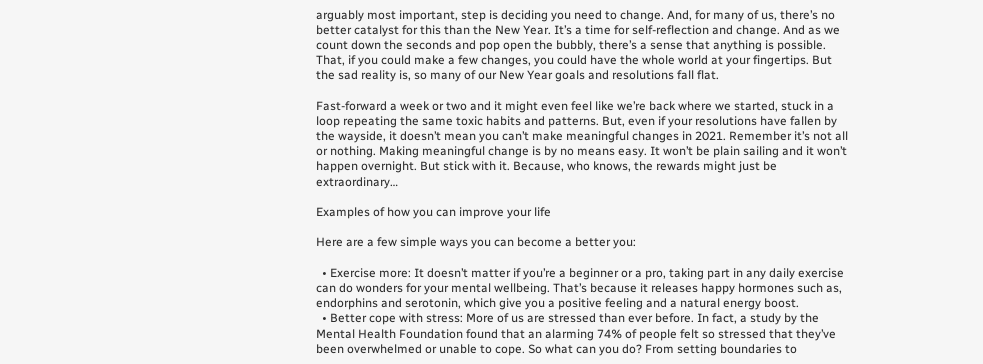arguably most important, step is deciding you need to change. And, for many of us, there’s no better catalyst for this than the New Year. It’s a time for self-reflection and change. And as we count down the seconds and pop open the bubbly, there’s a sense that anything is possible. That, if you could make a few changes, you could have the whole world at your fingertips. But the sad reality is, so many of our New Year goals and resolutions fall flat.

Fast-forward a week or two and it might even feel like we’re back where we started, stuck in a loop repeating the same toxic habits and patterns. But, even if your resolutions have fallen by the wayside, it doesn’t mean you can’t make meaningful changes in 2021. Remember it’s not all or nothing. Making meaningful change is by no means easy. It won’t be plain sailing and it won’t happen overnight. But stick with it. Because, who knows, the rewards might just be extraordinary…

Examples of how you can improve your life

Here are a few simple ways you can become a better you:

  • Exercise more: It doesn’t matter if you’re a beginner or a pro, taking part in any daily exercise can do wonders for your mental wellbeing. That’s because it releases happy hormones such as, endorphins and serotonin, which give you a positive feeling and a natural energy boost.
  • Better cope with stress: More of us are stressed than ever before. In fact, a study by the Mental Health Foundation found that an alarming 74% of people felt so stressed that they’ve been overwhelmed or unable to cope. So what can you do? From setting boundaries to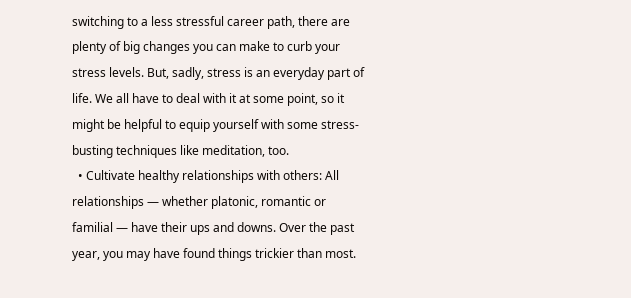switching to a less stressful career path, there are plenty of big changes you can make to curb your stress levels. But, sadly, stress is an everyday part of life. We all have to deal with it at some point, so it might be helpful to equip yourself with some stress-busting techniques like meditation, too.
  • Cultivate healthy relationships with others: All relationships — whether platonic, romantic or familial — have their ups and downs. Over the past year, you may have found things trickier than most.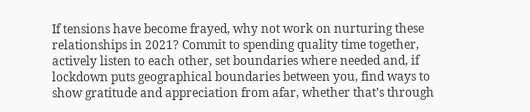If tensions have become frayed, why not work on nurturing these relationships in 2021? Commit to spending quality time together, actively listen to each other, set boundaries where needed and, if lockdown puts geographical boundaries between you, find ways to show gratitude and appreciation from afar, whether that’s through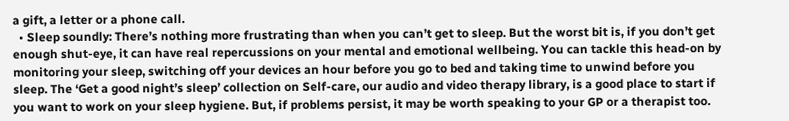a gift, a letter or a phone call.
  • Sleep soundly: There’s nothing more frustrating than when you can’t get to sleep. But the worst bit is, if you don’t get enough shut-eye, it can have real repercussions on your mental and emotional wellbeing. You can tackle this head-on by monitoring your sleep, switching off your devices an hour before you go to bed and taking time to unwind before you sleep. The ‘Get a good night’s sleep’ collection on Self-care, our audio and video therapy library, is a good place to start if you want to work on your sleep hygiene. But, if problems persist, it may be worth speaking to your GP or a therapist too.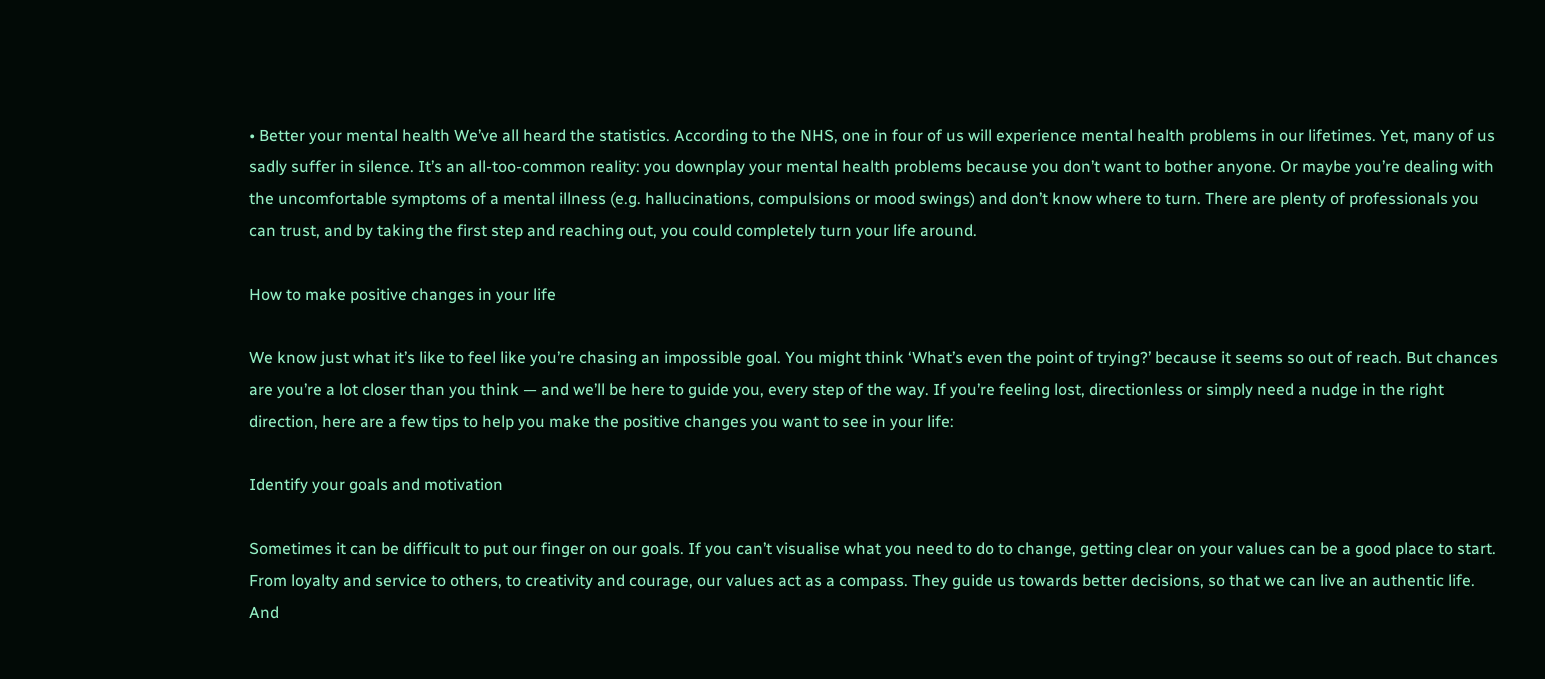• Better your mental health We’ve all heard the statistics. According to the NHS, one in four of us will experience mental health problems in our lifetimes. Yet, many of us sadly suffer in silence. It’s an all-too-common reality: you downplay your mental health problems because you don’t want to bother anyone. Or maybe you’re dealing with the uncomfortable symptoms of a mental illness (e.g. hallucinations, compulsions or mood swings) and don’t know where to turn. There are plenty of professionals you can trust, and by taking the first step and reaching out, you could completely turn your life around.

How to make positive changes in your life

We know just what it’s like to feel like you’re chasing an impossible goal. You might think ‘What’s even the point of trying?’ because it seems so out of reach. But chances are you’re a lot closer than you think — and we’ll be here to guide you, every step of the way. If you’re feeling lost, directionless or simply need a nudge in the right direction, here are a few tips to help you make the positive changes you want to see in your life:

Identify your goals and motivation

Sometimes it can be difficult to put our finger on our goals. If you can’t visualise what you need to do to change, getting clear on your values can be a good place to start. From loyalty and service to others, to creativity and courage, our values act as a compass. They guide us towards better decisions, so that we can live an authentic life. And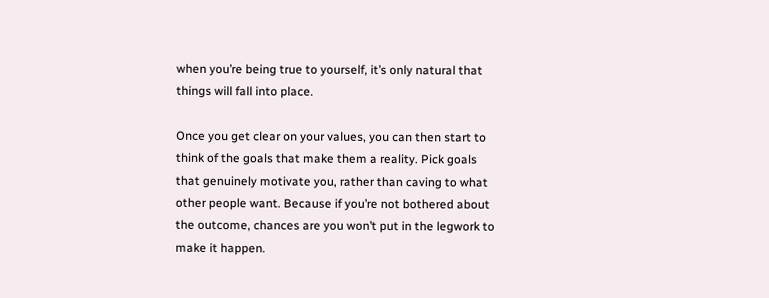when you’re being true to yourself, it’s only natural that things will fall into place.

Once you get clear on your values, you can then start to think of the goals that make them a reality. Pick goals that genuinely motivate you, rather than caving to what other people want. Because if you’re not bothered about the outcome, chances are you won’t put in the legwork to make it happen.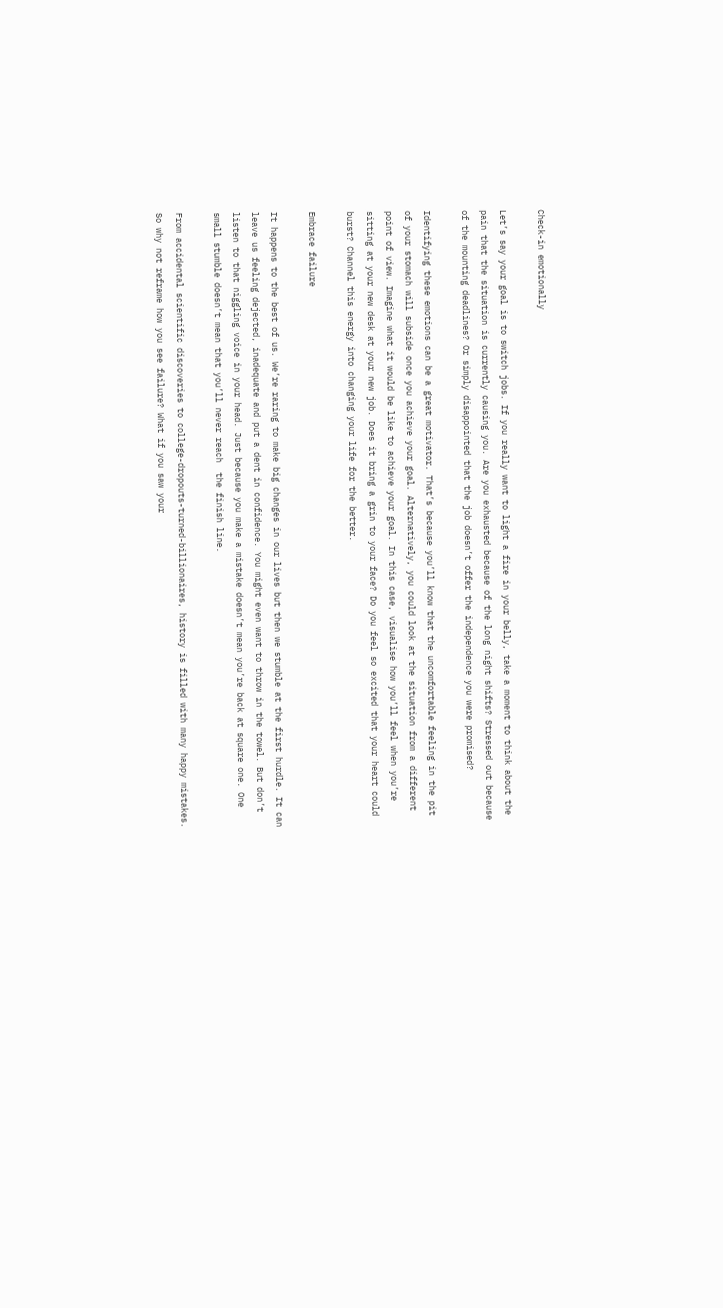Check-in emotionally

Let’s say your goal is to switch jobs. If you really want to light a fire in your belly, take a moment to think about the pain that the situation is currently causing you. Are you exhausted because of the long night shifts? Stressed out because of the mounting deadlines? Or simply disappointed that the job doesn’t offer the independence you were promised?

Identifying these emotions can be a great motivator. That’s because you’ll know that the uncomfortable feeling in the pit of your stomach will subside once you achieve your goal. Alternatively, you could look at the situation from a different point of view. Imagine what it would be like to achieve your goal. In this case, visualise how you’ll feel when you’re sitting at your new desk at your new job. Does it bring a grin to your face? Do you feel so excited that your heart could burst? Channel this energy into changing your life for the better.

Embrace failure

It happens to the best of us. We’re raring to make big changes in our lives but then we stumble at the first hurdle. It can leave us feeling dejected, inadequate and put a dent in confidence. You might even want to throw in the towel. But don’t listen to that niggling voice in your head. Just because you make a mistake doesn’t mean you’re back at square one. One small stumble doesn’t mean that you’ll never reach  the finish line.

From accidental scientific discoveries to college-dropouts-turned-billionaires, history is filled with many happy mistakes. So why not reframe how you see failure? What if you saw your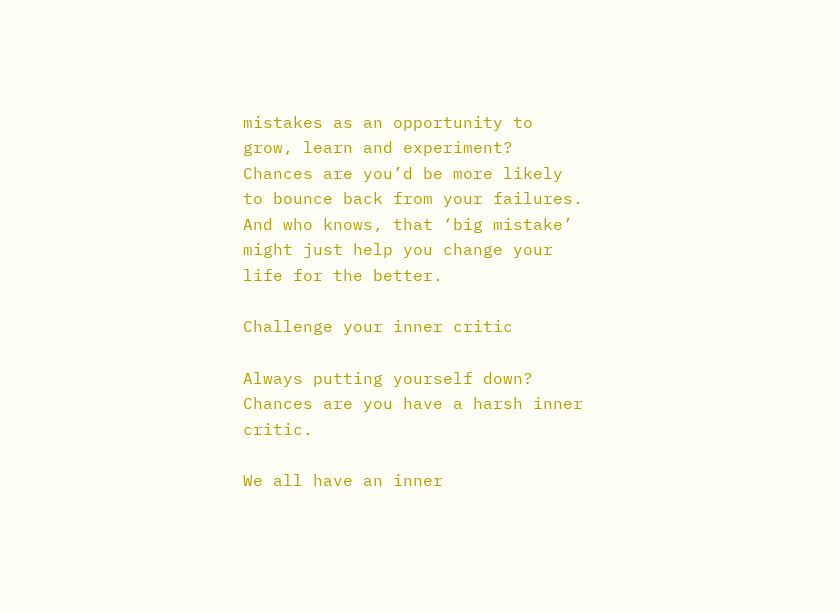mistakes as an opportunity to grow, learn and experiment? Chances are you’d be more likely to bounce back from your failures. And who knows, that ‘big mistake’ might just help you change your life for the better.

Challenge your inner critic

Always putting yourself down? Chances are you have a harsh inner critic.

We all have an inner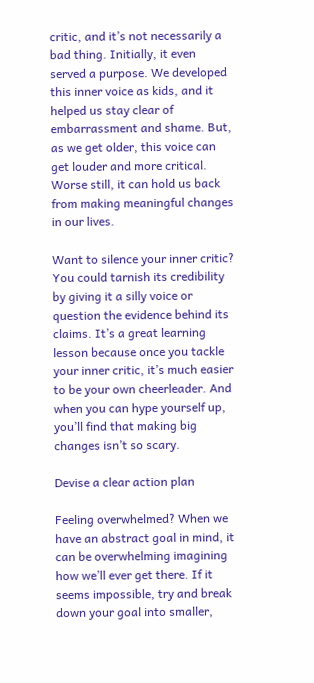critic, and it’s not necessarily a bad thing. Initially, it even served a purpose. We developed this inner voice as kids, and it helped us stay clear of embarrassment and shame. But, as we get older, this voice can get louder and more critical. Worse still, it can hold us back from making meaningful changes in our lives.

Want to silence your inner critic? You could tarnish its credibility by giving it a silly voice or question the evidence behind its claims. It’s a great learning lesson because once you tackle your inner critic, it’s much easier to be your own cheerleader. And when you can hype yourself up, you’ll find that making big changes isn’t so scary.

Devise a clear action plan

Feeling overwhelmed? When we have an abstract goal in mind, it can be overwhelming imagining how we’ll ever get there. If it seems impossible, try and break down your goal into smaller,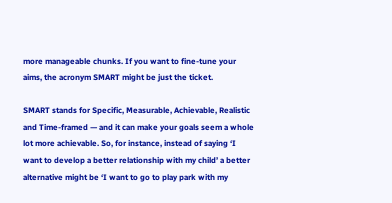more manageable chunks. If you want to fine-tune your aims, the acronym SMART might be just the ticket.

SMART stands for Specific, Measurable, Achievable, Realistic and Time-framed — and it can make your goals seem a whole lot more achievable. So, for instance, instead of saying ‘I want to develop a better relationship with my child’ a better alternative might be ‘I want to go to play park with my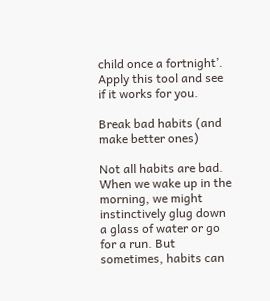child once a fortnight’. Apply this tool and see if it works for you.

Break bad habits (and make better ones)

Not all habits are bad. When we wake up in the morning, we might instinctively glug down a glass of water or go for a run. But sometimes, habits can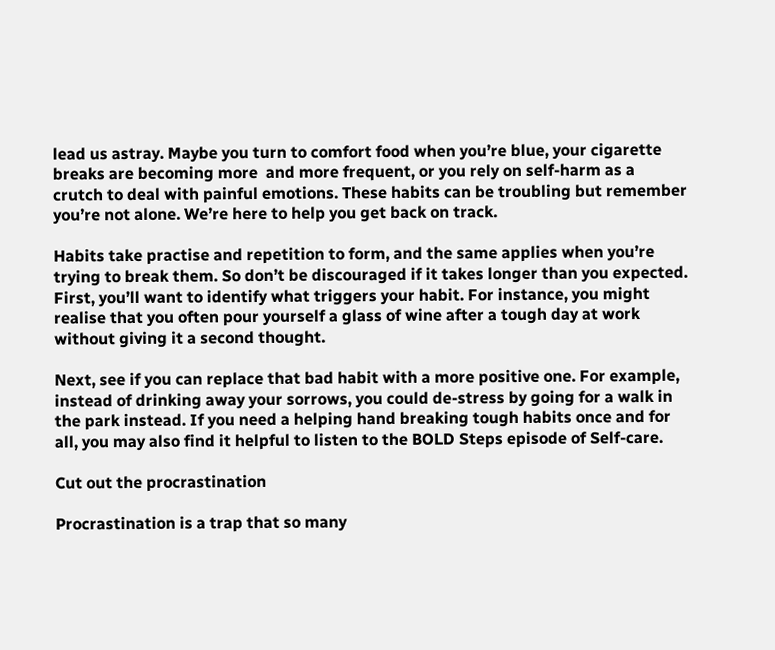lead us astray. Maybe you turn to comfort food when you’re blue, your cigarette breaks are becoming more  and more frequent, or you rely on self-harm as a crutch to deal with painful emotions. These habits can be troubling but remember you’re not alone. We’re here to help you get back on track.

Habits take practise and repetition to form, and the same applies when you’re trying to break them. So don’t be discouraged if it takes longer than you expected. First, you’ll want to identify what triggers your habit. For instance, you might realise that you often pour yourself a glass of wine after a tough day at work without giving it a second thought.

Next, see if you can replace that bad habit with a more positive one. For example, instead of drinking away your sorrows, you could de-stress by going for a walk in the park instead. If you need a helping hand breaking tough habits once and for all, you may also find it helpful to listen to the BOLD Steps episode of Self-care.

Cut out the procrastination

Procrastination is a trap that so many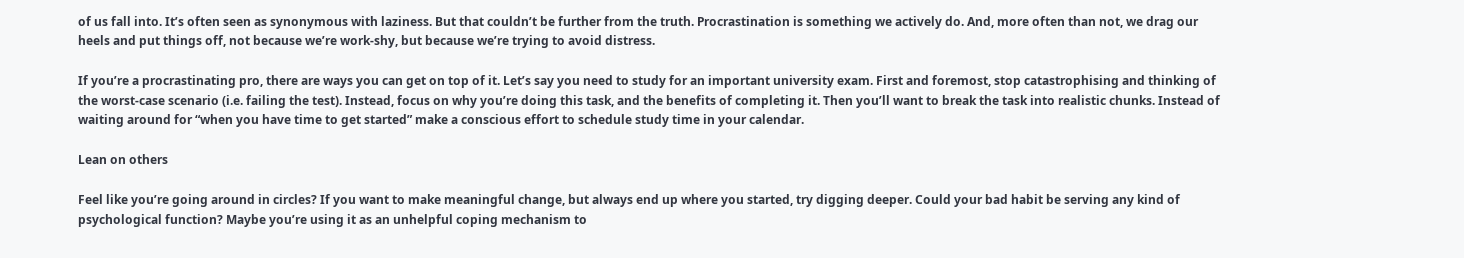of us fall into. It’s often seen as synonymous with laziness. But that couldn’t be further from the truth. Procrastination is something we actively do. And, more often than not, we drag our heels and put things off, not because we’re work-shy, but because we’re trying to avoid distress.

If you’re a procrastinating pro, there are ways you can get on top of it. Let’s say you need to study for an important university exam. First and foremost, stop catastrophising and thinking of the worst-case scenario (i.e. failing the test). Instead, focus on why you’re doing this task, and the benefits of completing it. Then you’ll want to break the task into realistic chunks. Instead of waiting around for “when you have time to get started” make a conscious effort to schedule study time in your calendar.

Lean on others

Feel like you’re going around in circles? If you want to make meaningful change, but always end up where you started, try digging deeper. Could your bad habit be serving any kind of psychological function? Maybe you’re using it as an unhelpful coping mechanism to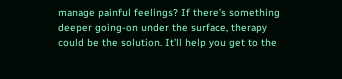manage painful feelings? If there’s something deeper going-on under the surface, therapy could be the solution. It’ll help you get to the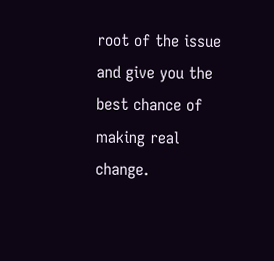root of the issue and give you the best chance of making real change.